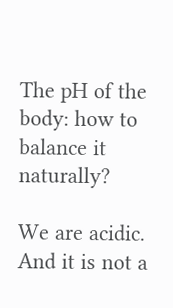The pH of the body: how to balance it naturally?

We are acidic. And it is not a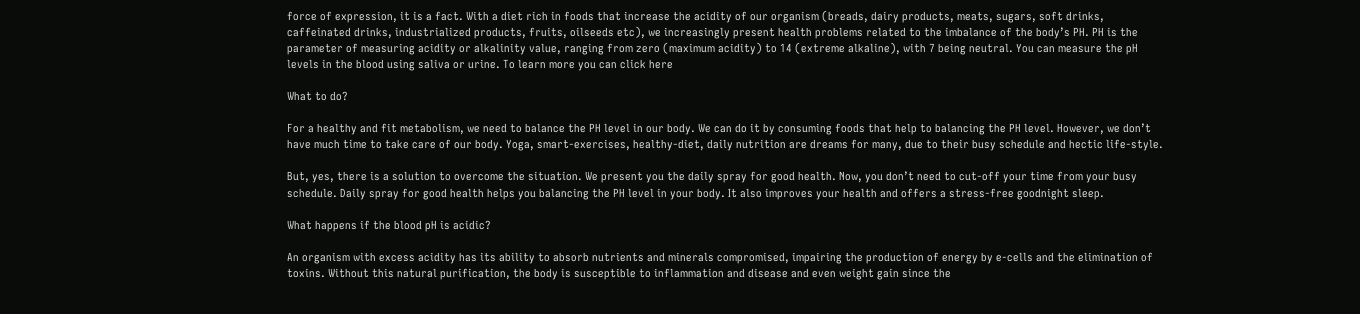force of expression, it is a fact. With a diet rich in foods that increase the acidity of our organism (breads, dairy products, meats, sugars, soft drinks, caffeinated drinks, industrialized products, fruits, oilseeds etc), we increasingly present health problems related to the imbalance of the body’s PH. PH is the parameter of measuring acidity or alkalinity value, ranging from zero (maximum acidity) to 14 (extreme alkaline), with 7 being neutral. You can measure the pH levels in the blood using saliva or urine. To learn more you can click here

What to do?

For a healthy and fit metabolism, we need to balance the PH level in our body. We can do it by consuming foods that help to balancing the PH level. However, we don’t have much time to take care of our body. Yoga, smart-exercises, healthy-diet, daily nutrition are dreams for many, due to their busy schedule and hectic life-style.

But, yes, there is a solution to overcome the situation. We present you the daily spray for good health. Now, you don’t need to cut-off your time from your busy schedule. Daily spray for good health helps you balancing the PH level in your body. It also improves your health and offers a stress-free goodnight sleep.

What happens if the blood pH is acidic?

An organism with excess acidity has its ability to absorb nutrients and minerals compromised, impairing the production of energy by e-cells and the elimination of toxins. Without this natural purification, the body is susceptible to inflammation and disease and even weight gain since the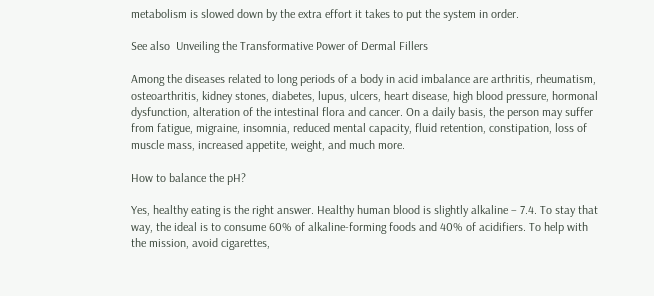metabolism is slowed down by the extra effort it takes to put the system in order.

See also  Unveiling the Transformative Power of Dermal Fillers

Among the diseases related to long periods of a body in acid imbalance are arthritis, rheumatism, osteoarthritis, kidney stones, diabetes, lupus, ulcers, heart disease, high blood pressure, hormonal dysfunction, alteration of the intestinal flora and cancer. On a daily basis, the person may suffer from fatigue, migraine, insomnia, reduced mental capacity, fluid retention, constipation, loss of muscle mass, increased appetite, weight, and much more.

How to balance the pH?

Yes, healthy eating is the right answer. Healthy human blood is slightly alkaline – 7.4. To stay that way, the ideal is to consume 60% of alkaline-forming foods and 40% of acidifiers. To help with the mission, avoid cigarettes,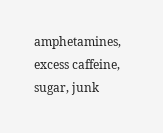amphetamines, excess caffeine, sugar, junk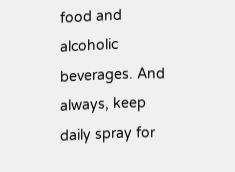food and alcoholic beverages. And always, keep daily spray for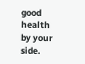good health by your side.